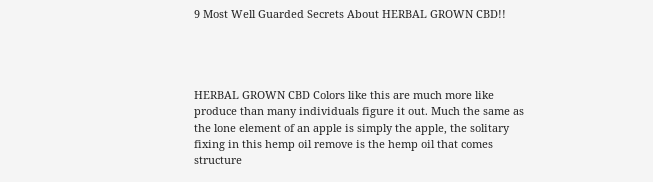9 Most Well Guarded Secrets About HERBAL GROWN CBD!!




HERBAL GROWN CBD Colors like this are much more like produce than many individuals figure it out. Much the same as the lone element of an apple is simply the apple, the solitary fixing in this hemp oil remove is the hemp oil that comes structure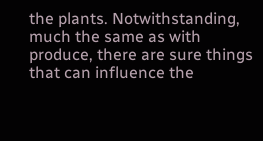the plants. Notwithstanding, much the same as with produce, there are sure things that can influence the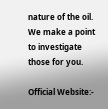nature of the oil. We make a point to investigate those for you.

Official Website:-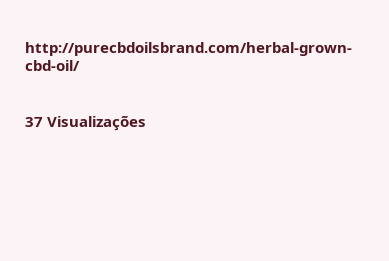http://purecbdoilsbrand.com/herbal-grown-cbd-oil/


37 Visualizações